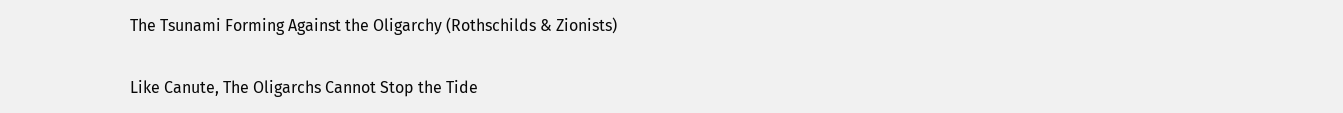The Tsunami Forming Against the Oligarchy (Rothschilds & Zionists)

Like Canute, The Oligarchs Cannot Stop the Tide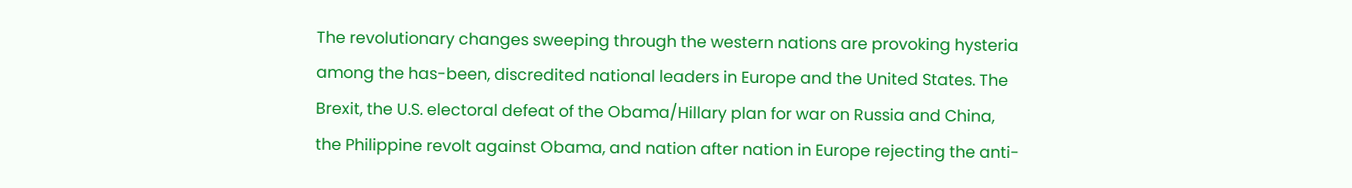The revolutionary changes sweeping through the western nations are provoking hysteria among the has-been, discredited national leaders in Europe and the United States. The Brexit, the U.S. electoral defeat of the Obama/Hillary plan for war on Russia and China, the Philippine revolt against Obama, and nation after nation in Europe rejecting the anti-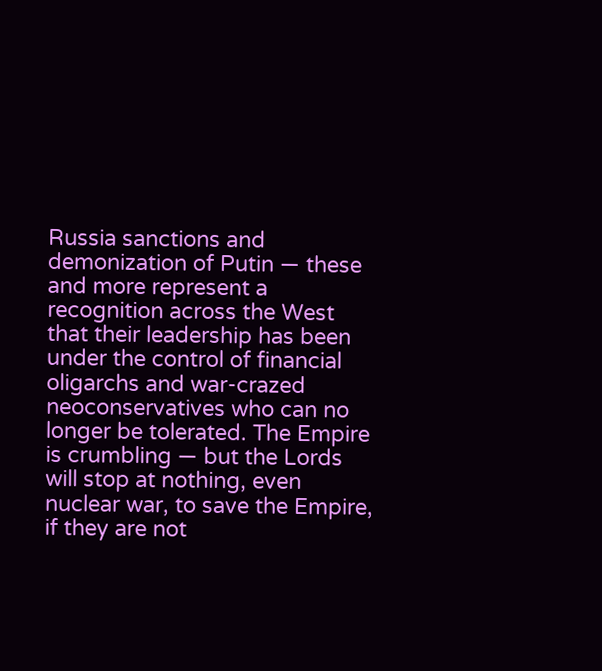Russia sanctions and demonization of Putin — these and more represent a recognition across the West that their leadership has been under the control of financial oligarchs and war-crazed neoconservatives who can no longer be tolerated. The Empire is crumbling — but the Lords will stop at nothing, even nuclear war, to save the Empire, if they are not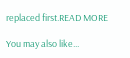replaced first.READ MORE

You may also like...